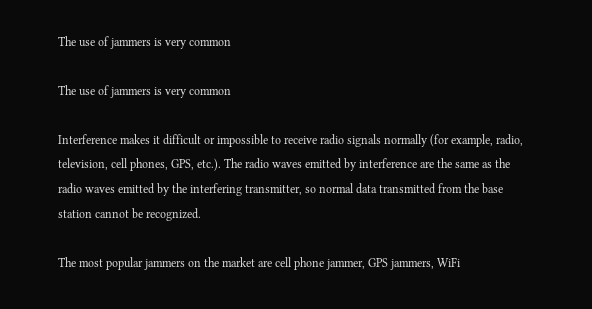The use of jammers is very common

The use of jammers is very common

Interference makes it difficult or impossible to receive radio signals normally (for example, radio, television, cell phones, GPS, etc.). The radio waves emitted by interference are the same as the radio waves emitted by the interfering transmitter, so normal data transmitted from the base station cannot be recognized.

The most popular jammers on the market are cell phone jammer, GPS jammers, WiFi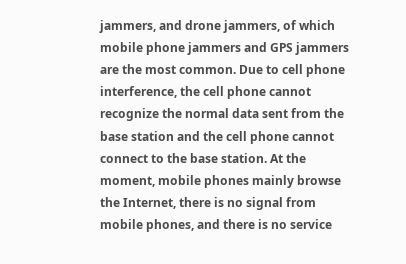jammers, and drone jammers, of which mobile phone jammers and GPS jammers are the most common. Due to cell phone interference, the cell phone cannot recognize the normal data sent from the base station and the cell phone cannot connect to the base station. At the moment, mobile phones mainly browse the Internet, there is no signal from mobile phones, and there is no service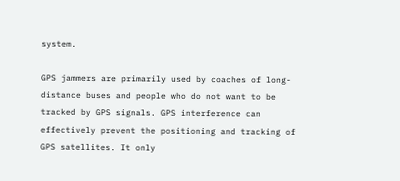system.

GPS jammers are primarily used by coaches of long-distance buses and people who do not want to be tracked by GPS signals. GPS interference can effectively prevent the positioning and tracking of GPS satellites. It only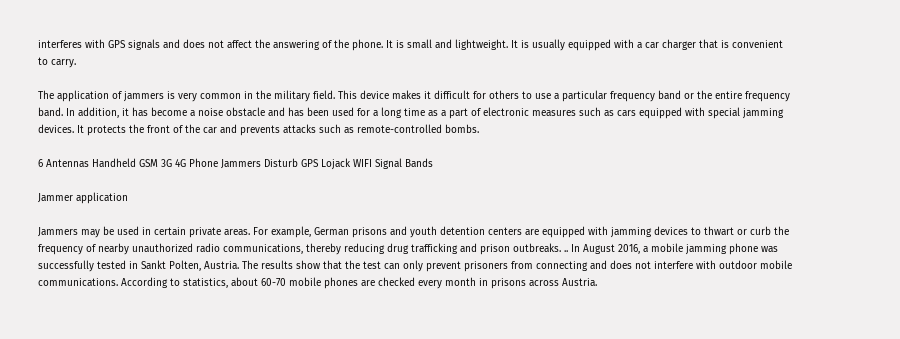interferes with GPS signals and does not affect the answering of the phone. It is small and lightweight. It is usually equipped with a car charger that is convenient to carry.

The application of jammers is very common in the military field. This device makes it difficult for others to use a particular frequency band or the entire frequency band. In addition, it has become a noise obstacle and has been used for a long time as a part of electronic measures such as cars equipped with special jamming devices. It protects the front of the car and prevents attacks such as remote-controlled bombs.

6 Antennas Handheld GSM 3G 4G Phone Jammers Disturb GPS Lojack WIFI Signal Bands

Jammer application

Jammers may be used in certain private areas. For example, German prisons and youth detention centers are equipped with jamming devices to thwart or curb the frequency of nearby unauthorized radio communications, thereby reducing drug trafficking and prison outbreaks. .. In August 2016, a mobile jamming phone was successfully tested in Sankt Polten, Austria. The results show that the test can only prevent prisoners from connecting and does not interfere with outdoor mobile communications. According to statistics, about 60-70 mobile phones are checked every month in prisons across Austria.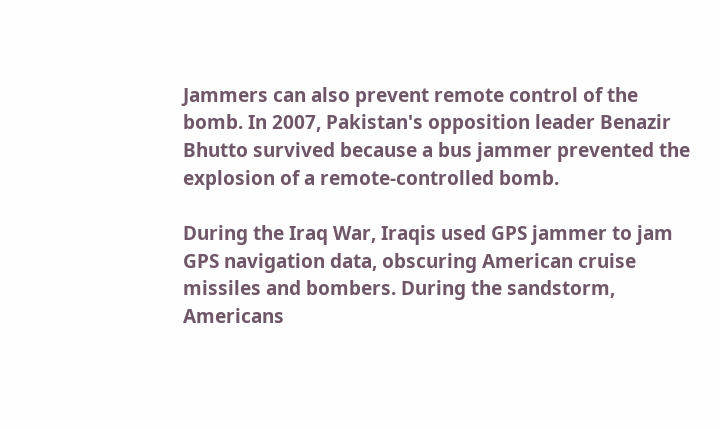Jammers can also prevent remote control of the bomb. In 2007, Pakistan's opposition leader Benazir Bhutto survived because a bus jammer prevented the explosion of a remote-controlled bomb.

During the Iraq War, Iraqis used GPS jammer to jam GPS navigation data, obscuring American cruise missiles and bombers. During the sandstorm, Americans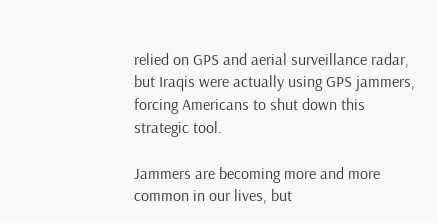relied on GPS and aerial surveillance radar, but Iraqis were actually using GPS jammers, forcing Americans to shut down this strategic tool.

Jammers are becoming more and more common in our lives, but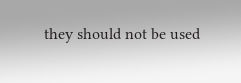they should not be used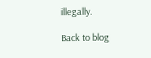illegally.

Back to blog